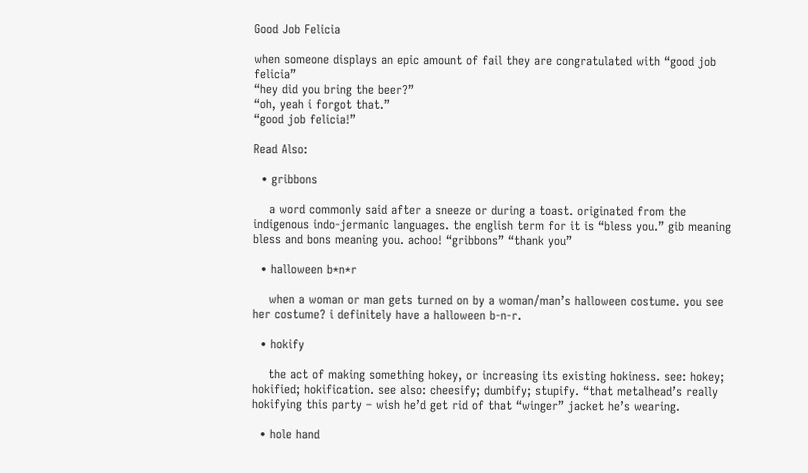Good Job Felicia

when someone displays an epic amount of fail they are congratulated with “good job felicia”
“hey did you bring the beer?”
“oh, yeah i forgot that.”
“good job felicia!”

Read Also:

  • gribbons

    a word commonly said after a sneeze or during a toast. originated from the indigenous indo-jermanic languages. the english term for it is “bless you.” gib meaning bless and bons meaning you. achoo! “gribbons” “thank you”

  • halloween b*n*r

    when a woman or man gets turned on by a woman/man’s halloween costume. you see her costume? i definitely have a halloween b-n-r.

  • hokify

    the act of making something hokey, or increasing its existing hokiness. see: hokey; hokified; hokification. see also: cheesify; dumbify; stupify. “that metalhead’s really hokifying this party – wish he’d get rid of that “winger” jacket he’s wearing.

  • hole hand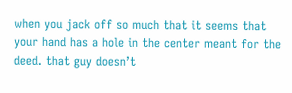when you jack off so much that it seems that your hand has a hole in the center meant for the deed. that guy doesn’t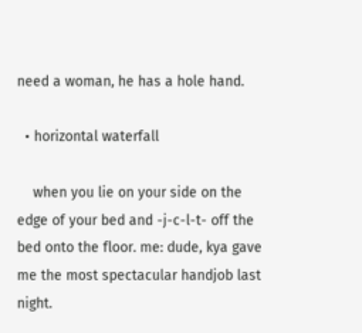need a woman, he has a hole hand.

  • horizontal waterfall

    when you lie on your side on the edge of your bed and -j-c-l-t- off the bed onto the floor. me: dude, kya gave me the most spectacular handjob last night.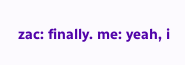zac: finally. me: yeah, i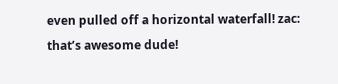even pulled off a horizontal waterfall! zac: that’s awesome dude!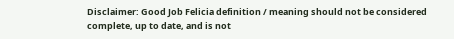Disclaimer: Good Job Felicia definition / meaning should not be considered complete, up to date, and is not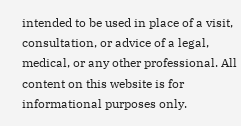intended to be used in place of a visit, consultation, or advice of a legal, medical, or any other professional. All content on this website is for informational purposes only.